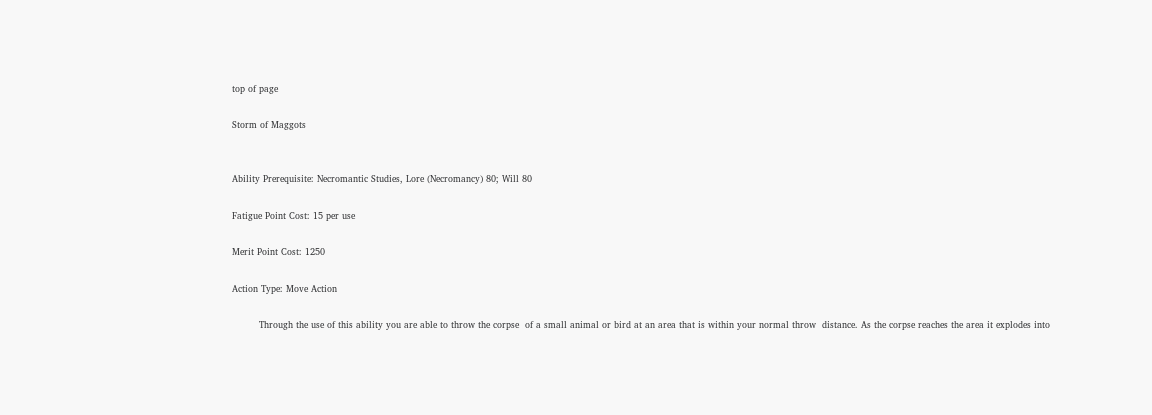top of page

Storm of Maggots


Ability Prerequisite: Necromantic Studies, Lore (Necromancy) 80; Will 80

Fatigue Point Cost: 15 per use

Merit Point Cost: 1250

Action Type: Move Action

         Through the use of this ability you are able to throw the corpse  of a small animal or bird at an area that is within your normal throw  distance. As the corpse reaches the area it explodes into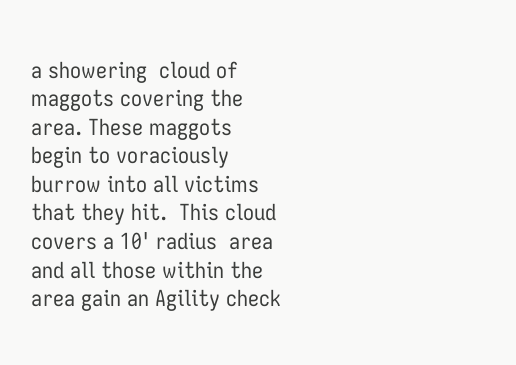a showering  cloud of maggots covering the area. These maggots begin to voraciously  burrow into all victims that they hit.  This cloud covers a 10' radius  area and all those within the area gain an Agility check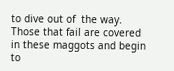to dive out of  the way.  Those that fail are covered in these maggots and begin to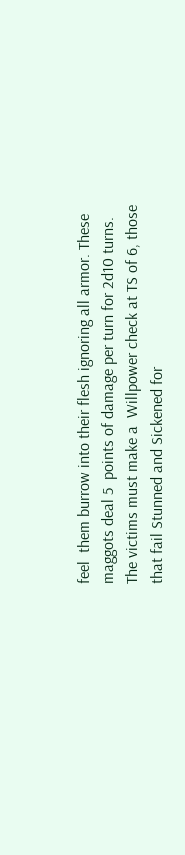feel  them burrow into their flesh ignoring all armor. These maggots deal 5  points of damage per turn for 2d10 turns. The victims must make a  Willpower check at TS of 6, those that fail Stunned and Sickened for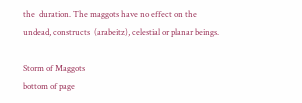the  duration. The maggots have no effect on the undead, constructs  (arabeitz), celestial or planar beings.

Storm of Maggots
bottom of page